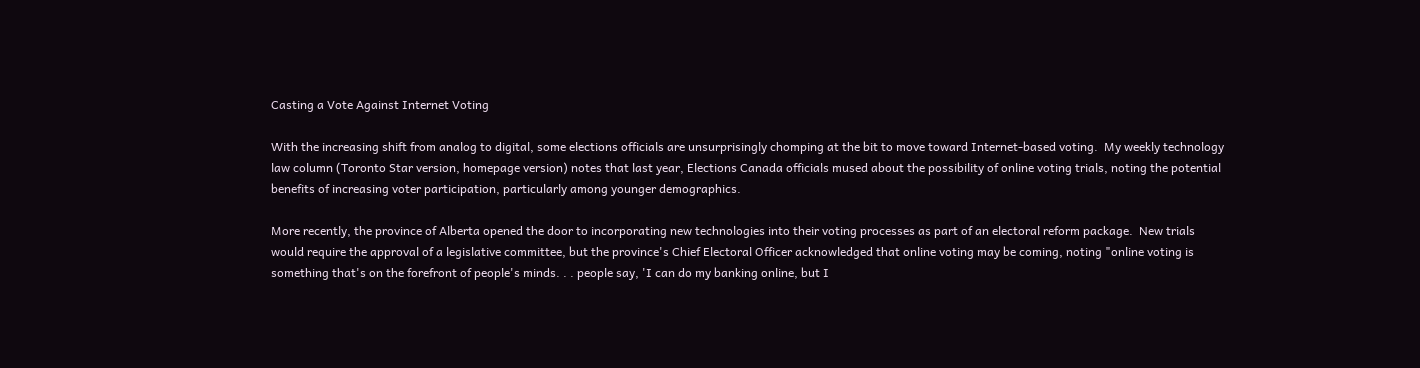Casting a Vote Against Internet Voting

With the increasing shift from analog to digital, some elections officials are unsurprisingly chomping at the bit to move toward Internet-based voting.  My weekly technology law column (Toronto Star version, homepage version) notes that last year, Elections Canada officials mused about the possibility of online voting trials, noting the potential benefits of increasing voter participation, particularly among younger demographics.

More recently, the province of Alberta opened the door to incorporating new technologies into their voting processes as part of an electoral reform package.  New trials would require the approval of a legislative committee, but the province's Chief Electoral Officer acknowledged that online voting may be coming, noting "online voting is something that's on the forefront of people's minds. . . people say, 'I can do my banking online, but I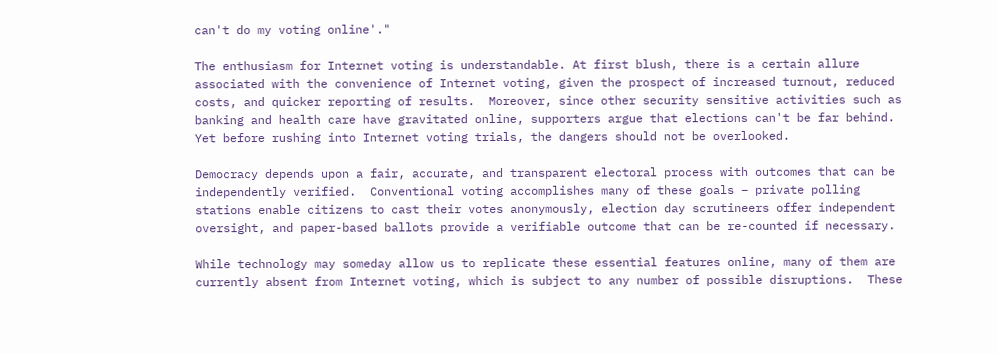can't do my voting online'."

The enthusiasm for Internet voting is understandable. At first blush, there is a certain allure associated with the convenience of Internet voting, given the prospect of increased turnout, reduced costs, and quicker reporting of results.  Moreover, since other security sensitive activities such as banking and health care have gravitated online, supporters argue that elections can't be far behind. Yet before rushing into Internet voting trials, the dangers should not be overlooked.

Democracy depends upon a fair, accurate, and transparent electoral process with outcomes that can be independently verified.  Conventional voting accomplishes many of these goals – private polling stations enable citizens to cast their votes anonymously, election day scrutineers offer independent oversight, and paper-based ballots provide a verifiable outcome that can be re-counted if necessary.

While technology may someday allow us to replicate these essential features online, many of them are currently absent from Internet voting, which is subject to any number of possible disruptions.  These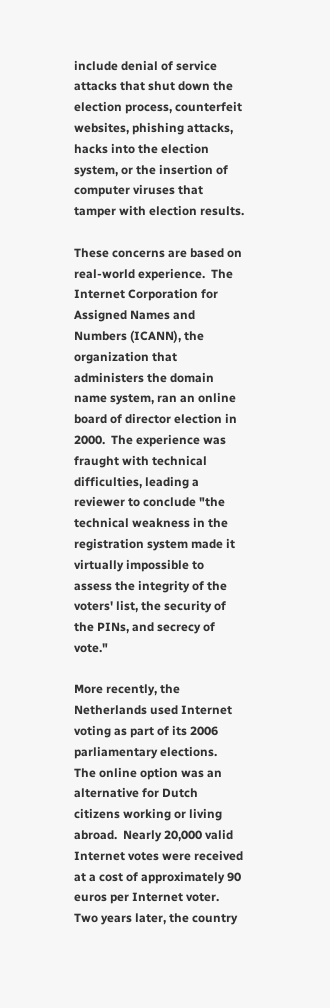include denial of service attacks that shut down the election process, counterfeit websites, phishing attacks, hacks into the election system, or the insertion of computer viruses that tamper with election results.

These concerns are based on real-world experience.  The Internet Corporation for Assigned Names and Numbers (ICANN), the organization that administers the domain name system, ran an online board of director election in 2000.  The experience was fraught with technical difficulties, leading a reviewer to conclude "the technical weakness in the registration system made it virtually impossible to assess the integrity of the voters' list, the security of the PINs, and secrecy of vote."

More recently, the Netherlands used Internet voting as part of its 2006 parliamentary elections.  The online option was an alternative for Dutch citizens working or living abroad.  Nearly 20,000 valid Internet votes were received at a cost of approximately 90 euros per Internet voter.  Two years later, the country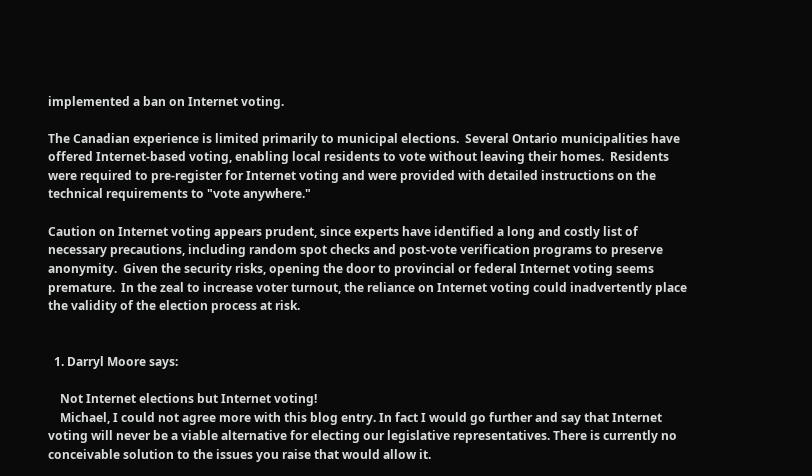implemented a ban on Internet voting.

The Canadian experience is limited primarily to municipal elections.  Several Ontario municipalities have offered Internet-based voting, enabling local residents to vote without leaving their homes.  Residents were required to pre-register for Internet voting and were provided with detailed instructions on the technical requirements to "vote anywhere."

Caution on Internet voting appears prudent, since experts have identified a long and costly list of necessary precautions, including random spot checks and post-vote verification programs to preserve anonymity.  Given the security risks, opening the door to provincial or federal Internet voting seems premature.  In the zeal to increase voter turnout, the reliance on Internet voting could inadvertently place the validity of the election process at risk.


  1. Darryl Moore says:

    Not Internet elections but Internet voting!
    Michael, I could not agree more with this blog entry. In fact I would go further and say that Internet voting will never be a viable alternative for electing our legislative representatives. There is currently no conceivable solution to the issues you raise that would allow it.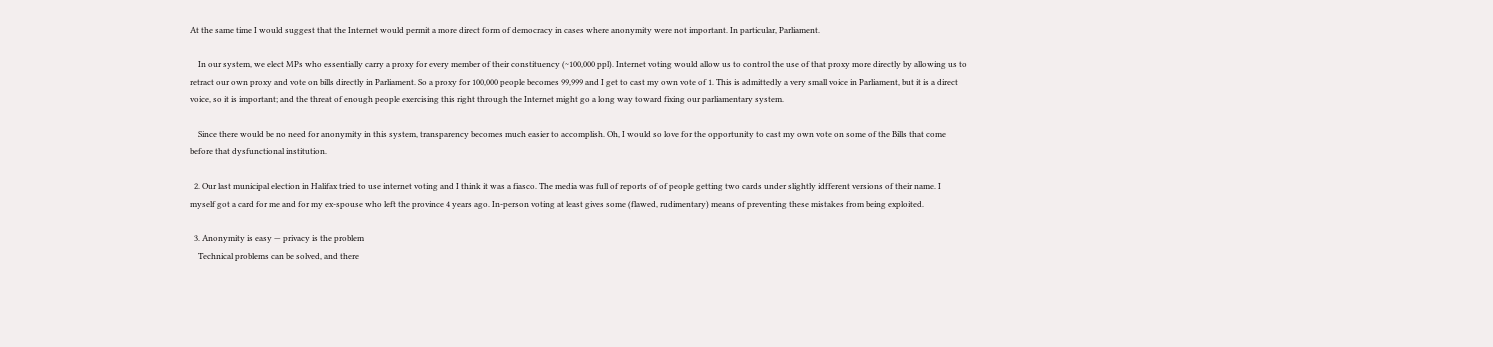At the same time I would suggest that the Internet would permit a more direct form of democracy in cases where anonymity were not important. In particular, Parliament.

    In our system, we elect MPs who essentially carry a proxy for every member of their constituency (~100,000 ppl). Internet voting would allow us to control the use of that proxy more directly by allowing us to retract our own proxy and vote on bills directly in Parliament. So a proxy for 100,000 people becomes 99,999 and I get to cast my own vote of 1. This is admittedly a very small voice in Parliament, but it is a direct voice, so it is important; and the threat of enough people exercising this right through the Internet might go a long way toward fixing our parliamentary system.

    Since there would be no need for anonymity in this system, transparency becomes much easier to accomplish. Oh, I would so love for the opportunity to cast my own vote on some of the Bills that come before that dysfunctional institution.

  2. Our last municipal election in Halifax tried to use internet voting and I think it was a fiasco. The media was full of reports of of people getting two cards under slightly idfferent versions of their name. I myself got a card for me and for my ex-spouse who left the province 4 years ago. In-person voting at least gives some (flawed, rudimentary) means of preventing these mistakes from being exploited.

  3. Anonymity is easy — privacy is the problem
    Technical problems can be solved, and there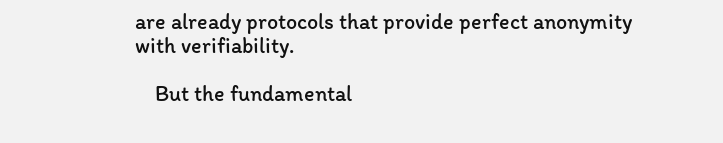are already protocols that provide perfect anonymity with verifiability.

    But the fundamental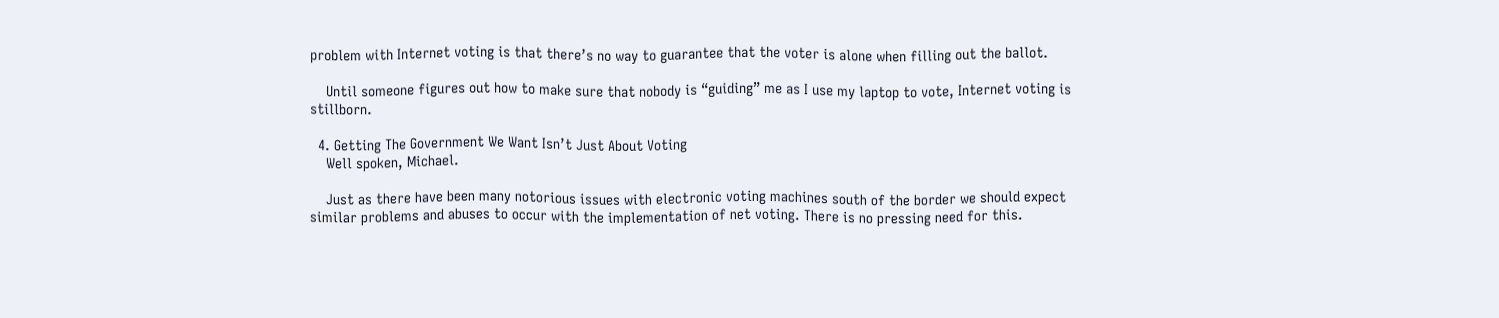problem with Internet voting is that there’s no way to guarantee that the voter is alone when filling out the ballot.

    Until someone figures out how to make sure that nobody is “guiding” me as I use my laptop to vote, Internet voting is stillborn.

  4. Getting The Government We Want Isn’t Just About Voting
    Well spoken, Michael.

    Just as there have been many notorious issues with electronic voting machines south of the border we should expect similar problems and abuses to occur with the implementation of net voting. There is no pressing need for this.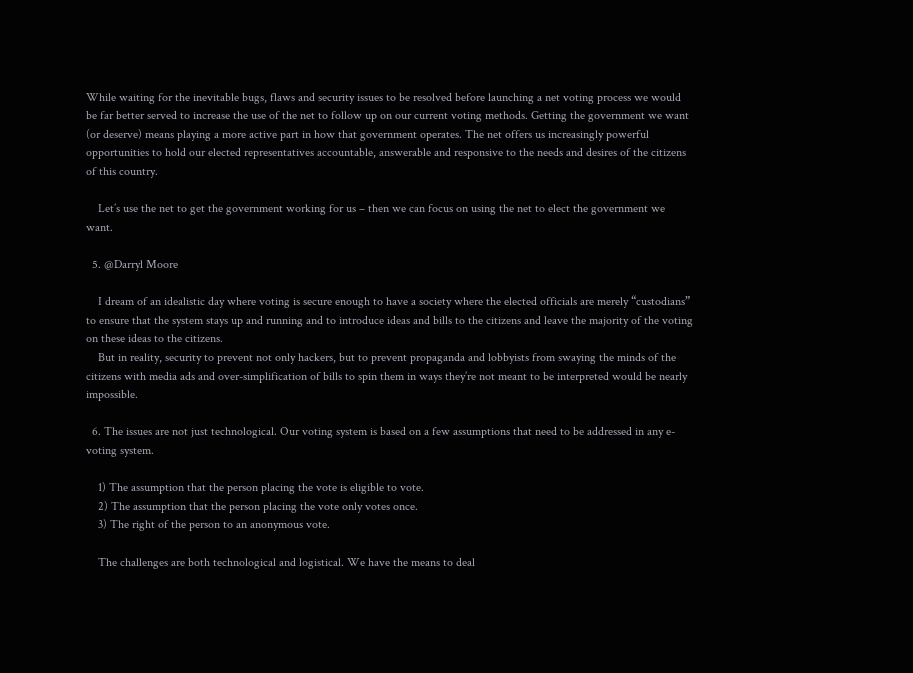While waiting for the inevitable bugs, flaws and security issues to be resolved before launching a net voting process we would be far better served to increase the use of the net to follow up on our current voting methods. Getting the government we want (or deserve) means playing a more active part in how that government operates. The net offers us increasingly powerful opportunities to hold our elected representatives accountable, answerable and responsive to the needs and desires of the citizens of this country.

    Let’s use the net to get the government working for us – then we can focus on using the net to elect the government we want.

  5. @Darryl Moore

    I dream of an idealistic day where voting is secure enough to have a society where the elected officials are merely “custodians” to ensure that the system stays up and running and to introduce ideas and bills to the citizens and leave the majority of the voting on these ideas to the citizens.
    But in reality, security to prevent not only hackers, but to prevent propaganda and lobbyists from swaying the minds of the citizens with media ads and over-simplification of bills to spin them in ways they’re not meant to be interpreted would be nearly impossible.

  6. The issues are not just technological. Our voting system is based on a few assumptions that need to be addressed in any e-voting system.

    1) The assumption that the person placing the vote is eligible to vote.
    2) The assumption that the person placing the vote only votes once.
    3) The right of the person to an anonymous vote.

    The challenges are both technological and logistical. We have the means to deal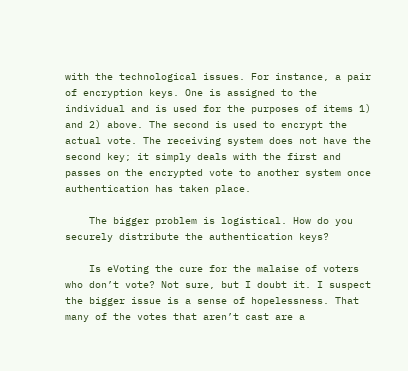with the technological issues. For instance, a pair of encryption keys. One is assigned to the individual and is used for the purposes of items 1) and 2) above. The second is used to encrypt the actual vote. The receiving system does not have the second key; it simply deals with the first and passes on the encrypted vote to another system once authentication has taken place.

    The bigger problem is logistical. How do you securely distribute the authentication keys?

    Is eVoting the cure for the malaise of voters who don’t vote? Not sure, but I doubt it. I suspect the bigger issue is a sense of hopelessness. That many of the votes that aren’t cast are a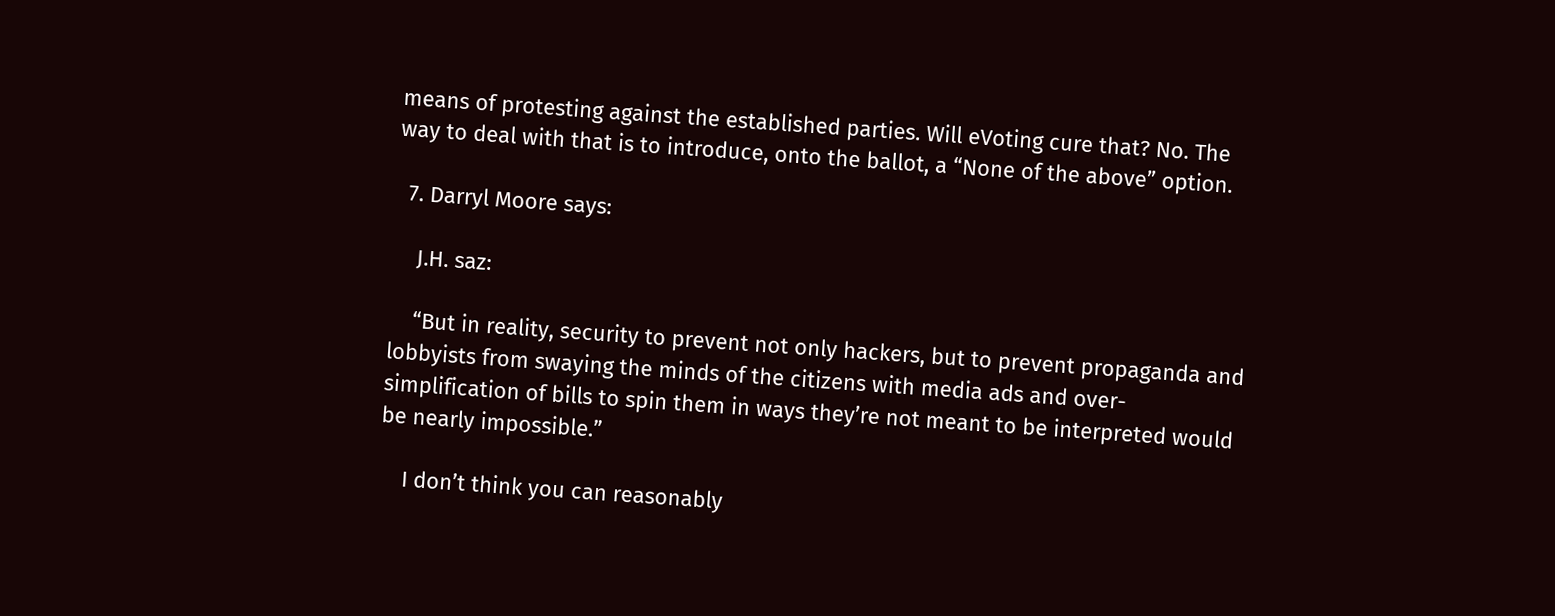means of protesting against the established parties. Will eVoting cure that? No. The way to deal with that is to introduce, onto the ballot, a “None of the above” option.

  7. Darryl Moore says:

    J.H. saz:

    “But in reality, security to prevent not only hackers, but to prevent propaganda and lobbyists from swaying the minds of the citizens with media ads and over-simplification of bills to spin them in ways they’re not meant to be interpreted would be nearly impossible.”

    I don’t think you can reasonably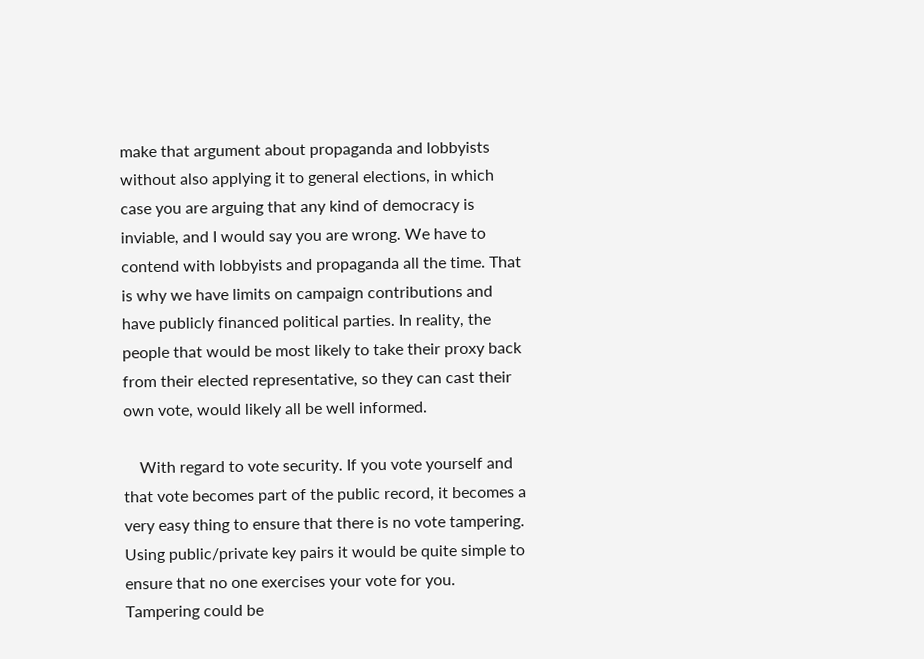make that argument about propaganda and lobbyists without also applying it to general elections, in which case you are arguing that any kind of democracy is inviable, and I would say you are wrong. We have to contend with lobbyists and propaganda all the time. That is why we have limits on campaign contributions and have publicly financed political parties. In reality, the people that would be most likely to take their proxy back from their elected representative, so they can cast their own vote, would likely all be well informed.

    With regard to vote security. If you vote yourself and that vote becomes part of the public record, it becomes a very easy thing to ensure that there is no vote tampering. Using public/private key pairs it would be quite simple to ensure that no one exercises your vote for you. Tampering could be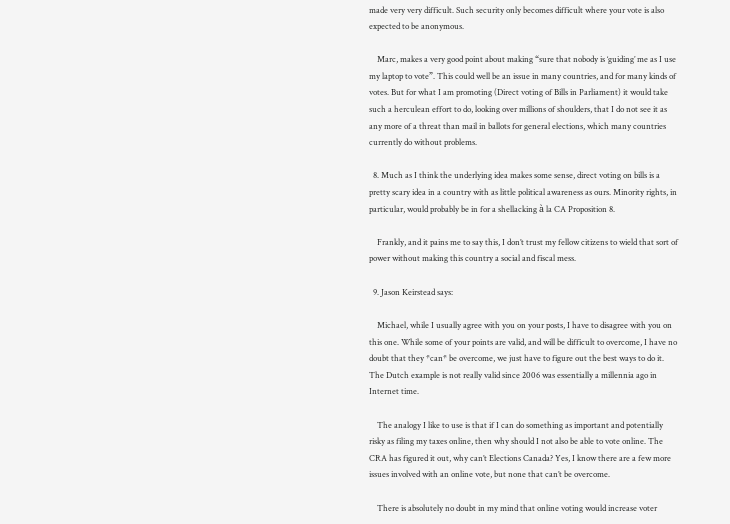made very very difficult. Such security only becomes difficult where your vote is also expected to be anonymous.

    Marc, makes a very good point about making “sure that nobody is ‘guiding’ me as I use my laptop to vote”. This could well be an issue in many countries, and for many kinds of votes. But for what I am promoting (Direct voting of Bills in Parliament) it would take such a herculean effort to do, looking over millions of shoulders, that I do not see it as any more of a threat than mail in ballots for general elections, which many countries currently do without problems.

  8. Much as I think the underlying idea makes some sense, direct voting on bills is a pretty scary idea in a country with as little political awareness as ours. Minority rights, in particular, would probably be in for a shellacking à la CA Proposition 8.

    Frankly, and it pains me to say this, I don’t trust my fellow citizens to wield that sort of power without making this country a social and fiscal mess.

  9. Jason Keirstead says:

    Michael, while I usually agree with you on your posts, I have to disagree with you on this one. While some of your points are valid, and will be difficult to overcome, I have no doubt that they *can* be overcome, we just have to figure out the best ways to do it. The Dutch example is not really valid since 2006 was essentially a millennia ago in Internet time.

    The analogy I like to use is that if I can do something as important and potentially risky as filing my taxes online, then why should I not also be able to vote online. The CRA has figured it out, why can’t Elections Canada? Yes, I know there are a few more issues involved with an online vote, but none that can’t be overcome.

    There is absolutely no doubt in my mind that online voting would increase voter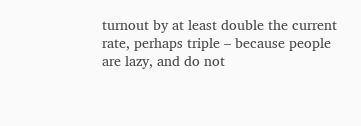turnout by at least double the current rate, perhaps triple – because people are lazy, and do not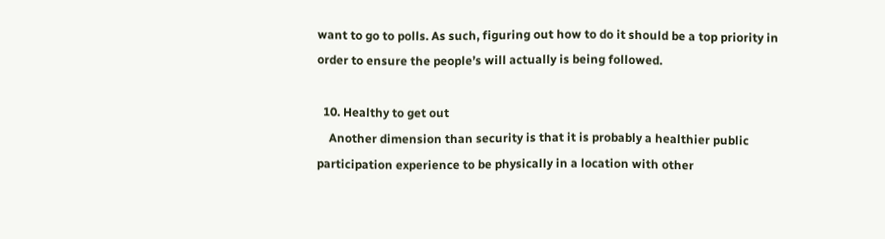want to go to polls. As such, figuring out how to do it should be a top priority in order to ensure the people’s will actually is being followed.

  10. Healthy to get out
    Another dimension than security is that it is probably a healthier public participation experience to be physically in a location with other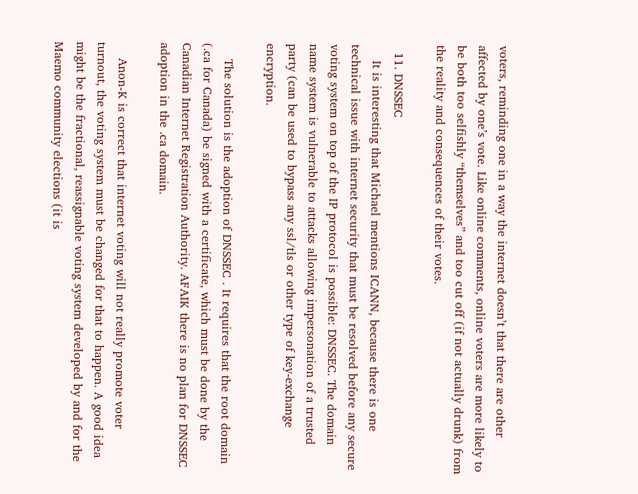voters, reminding one in a way the internet doesn’t that there are other affected by one’s vote. Like online comments, online voters are more likely to be both too selfishly “themselves” and too cut off (if not actually drunk) from the reality and consequences of their votes.

  11. DNSSEC
    It is interesting that Michael mentions ICANN, because there is one technical issue with internet security that must be resolved before any secure voting system on top of the IP protocol is possible: DNSSEC. The domain name system is vulnerable to attacks allowing impersonation of a trusted party (can be used to bypass any ssl/tls or other type of key-exchange encryption.

    The solution is the adoption of DNSSEC . It requires that the root domain (.ca for Canada) be signed with a certificate, which must be done by the Canadian Internet Registration Authority. AFAIK there is no plan for DNSSEC adoption in the .ca domain.

    Anon-K is correct that internet voting will not really promote voter turnout, the voting system must be changed for that to happen. A good idea might be the fractional, reassignable voting system developed by and for the Maemo community elections (it is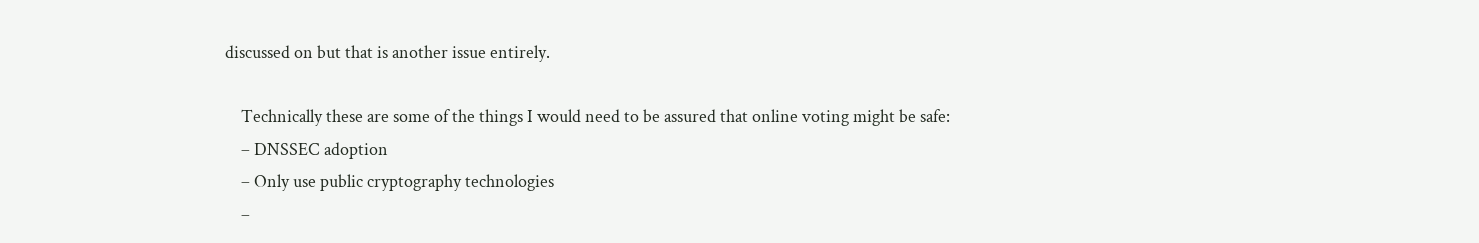discussed on but that is another issue entirely.

    Technically these are some of the things I would need to be assured that online voting might be safe:
    – DNSSEC adoption
    – Only use public cryptography technologies
    –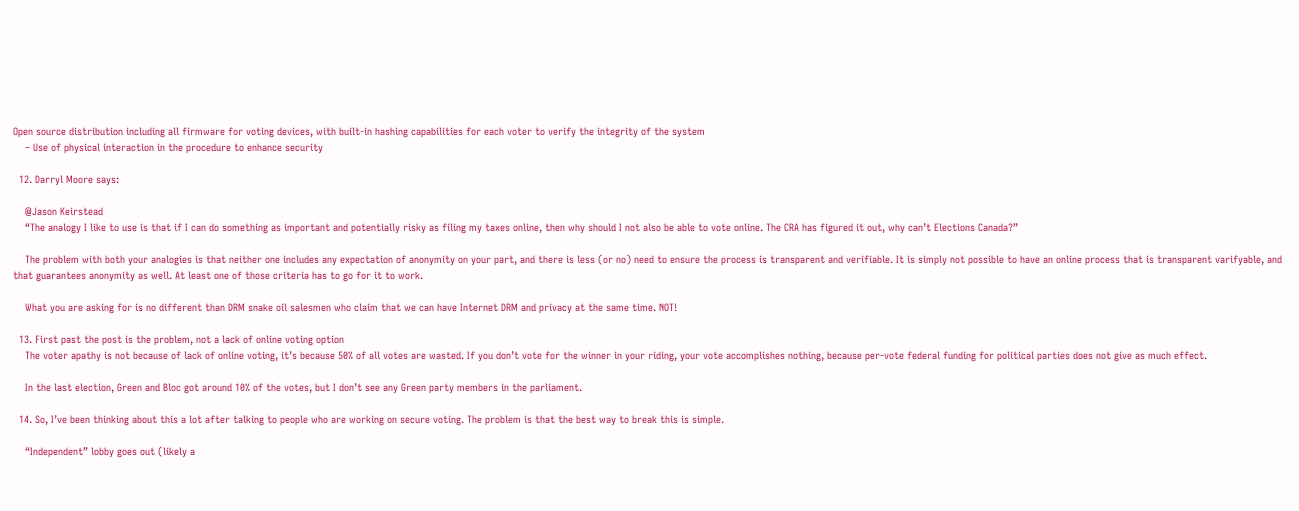Open source distribution including all firmware for voting devices, with built-in hashing capabilities for each voter to verify the integrity of the system
    – Use of physical interaction in the procedure to enhance security

  12. Darryl Moore says:

    @Jason Keirstead
    “The analogy I like to use is that if I can do something as important and potentially risky as filing my taxes online, then why should I not also be able to vote online. The CRA has figured it out, why can’t Elections Canada?”

    The problem with both your analogies is that neither one includes any expectation of anonymity on your part, and there is less (or no) need to ensure the process is transparent and verifiable. It is simply not possible to have an online process that is transparent varifyable, and that guarantees anonymity as well. At least one of those criteria has to go for it to work.

    What you are asking for is no different than DRM snake oil salesmen who claim that we can have Internet DRM and privacy at the same time. NOT!

  13. First past the post is the problem, not a lack of online voting option
    The voter apathy is not because of lack of online voting, it’s because 50% of all votes are wasted. If you don’t vote for the winner in your riding, your vote accomplishes nothing, because per-vote federal funding for political parties does not give as much effect.

    In the last election, Green and Bloc got around 10% of the votes, but I don’t see any Green party members in the parliament.

  14. So, I’ve been thinking about this a lot after talking to people who are working on secure voting. The problem is that the best way to break this is simple.

    “Independent” lobby goes out (likely a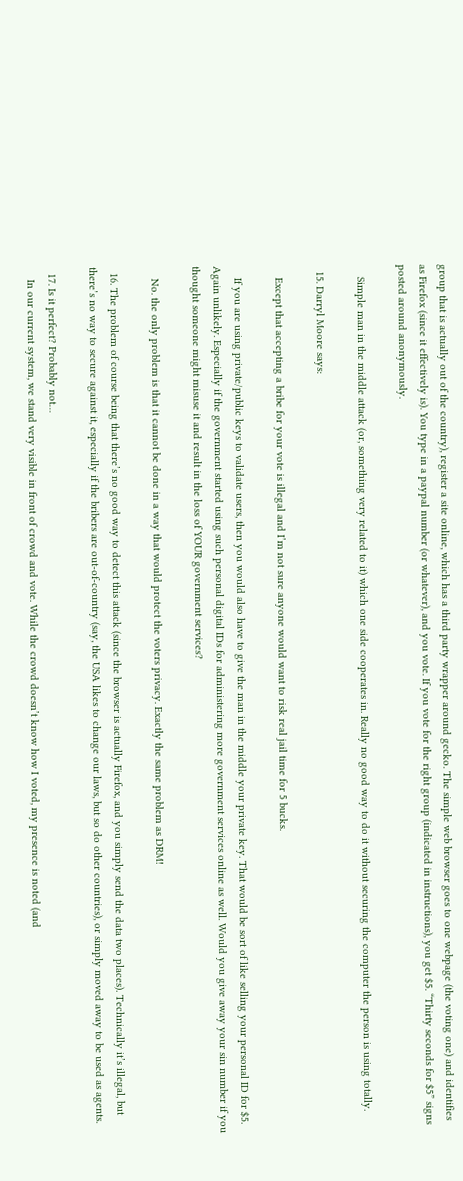group that is actually out of the country), register a site online, which has a third party wrapper around gecko. The simple web browser goes to one webpage (the voting one) and identifies as Firefox (since it effectively is). You type in a paypal number (or whatever), and you vote. If you vote for the right group (indicated in instructions), you get $5. “Thirty seconds for $5” signs posted around anonymously.

    Simple man in the middle attack (or, something very related to it) which one side cooperates in. Really no good way to do it without securing the computer the person is using totally.

  15. Darryl Moore says:

    Except that accepting a bribe for your vote is illegal and I’m not sure anyone would want to risk real jail time for 5 bucks.

    If you are using private/public keys to validate users, then you would also have to give the man in the middle your private key. That would be sort of like selling your personal ID for $5. Again unlikely. Especially if the government started using such personal digital IDs for administering more government services online as well. Would you give away your sin number if you thought someone might misuse it and result in the loss of YOUR government services?

    No. the only problem is that it cannot be done in a way that would protect the voters privacy. Exactly the same problem as DRM!

  16. The problem of course being that there’s no good way to detect this attack (since the browser is actually Firefox, and you simply send the data two places). Technically it’s illegal, but there’s no way to secure against it, especially if the bribers are out-of-country (say, the USA likes to change our laws, but so do other countries), or simply moved away to be used as agents.

  17. Is it perfect? Probably not…
    In our current system, we stand very visible in front of crowd and vote. While the crowd doesn’t know how I voted, my presence is noted (and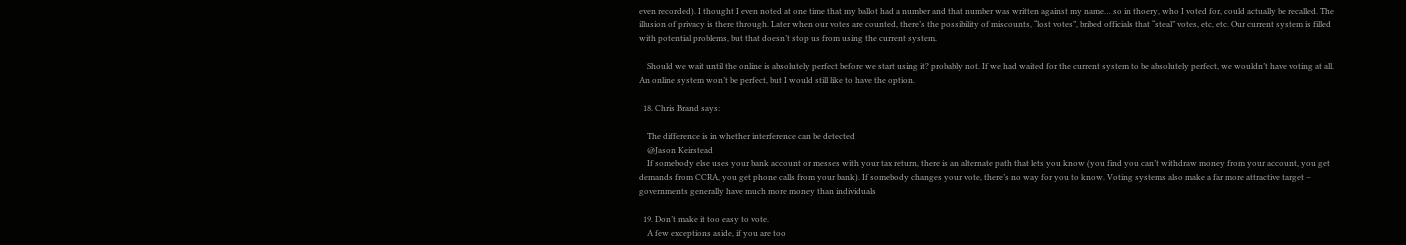even recorded). I thought I even noted at one time that my ballot had a number and that number was written against my name… so in thoery, who I voted for, could actually be recalled. The illusion of privacy is there through. Later when our votes are counted, there’s the possibility of miscounts, “lost votes”, bribed officials that “steal” votes, etc, etc. Our current system is filled with potential problems, but that doesn’t stop us from using the current system.

    Should we wait until the online is absolutely perfect before we start using it? probably not. If we had waited for the current system to be absolutely perfect, we wouldn’t have voting at all. An online system won’t be perfect, but I would still like to have the option.

  18. Chris Brand says:

    The difference is in whether interference can be detected
    @Jason Keirstead
    If somebody else uses your bank account or messes with your tax return, there is an alternate path that lets you know (you find you can’t withdraw money from your account, you get demands from CCRA, you get phone calls from your bank). If somebody changes your vote, there’s no way for you to know. Voting systems also make a far more attractive target – governments generally have much more money than individuals

  19. Don’t make it too easy to vote.
    A few exceptions aside, if you are too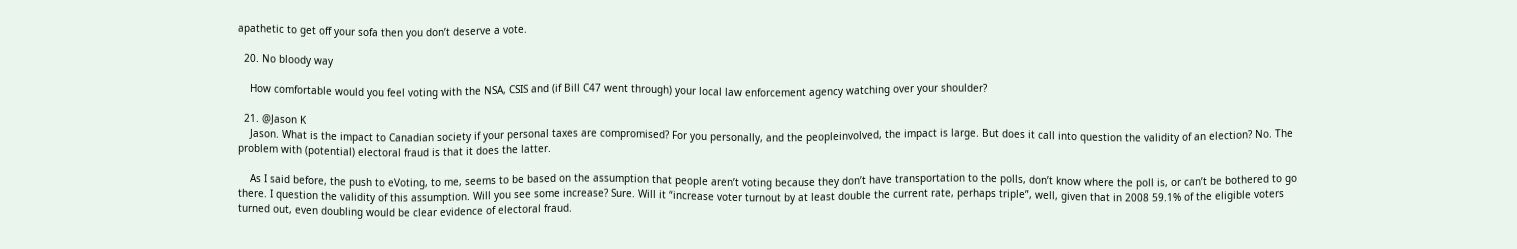apathetic to get off your sofa then you don’t deserve a vote.

  20. No bloody way

    How comfortable would you feel voting with the NSA, CSIS and (if Bill C47 went through) your local law enforcement agency watching over your shoulder?

  21. @Jason K
    Jason. What is the impact to Canadian society if your personal taxes are compromised? For you personally, and the peopleinvolved, the impact is large. But does it call into question the validity of an election? No. The problem with (potential) electoral fraud is that it does the latter.

    As I said before, the push to eVoting, to me, seems to be based on the assumption that people aren’t voting because they don’t have transportation to the polls, don’t know where the poll is, or can’t be bothered to go there. I question the validity of this assumption. Will you see some increase? Sure. Will it “increase voter turnout by at least double the current rate, perhaps triple”, well, given that in 2008 59.1% of the eligible voters turned out, even doubling would be clear evidence of electoral fraud.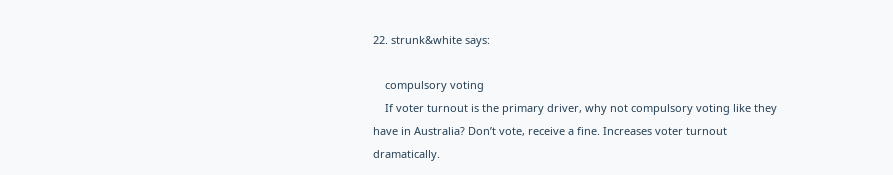22. strunk&white says:

    compulsory voting
    If voter turnout is the primary driver, why not compulsory voting like they have in Australia? Don’t vote, receive a fine. Increases voter turnout dramatically.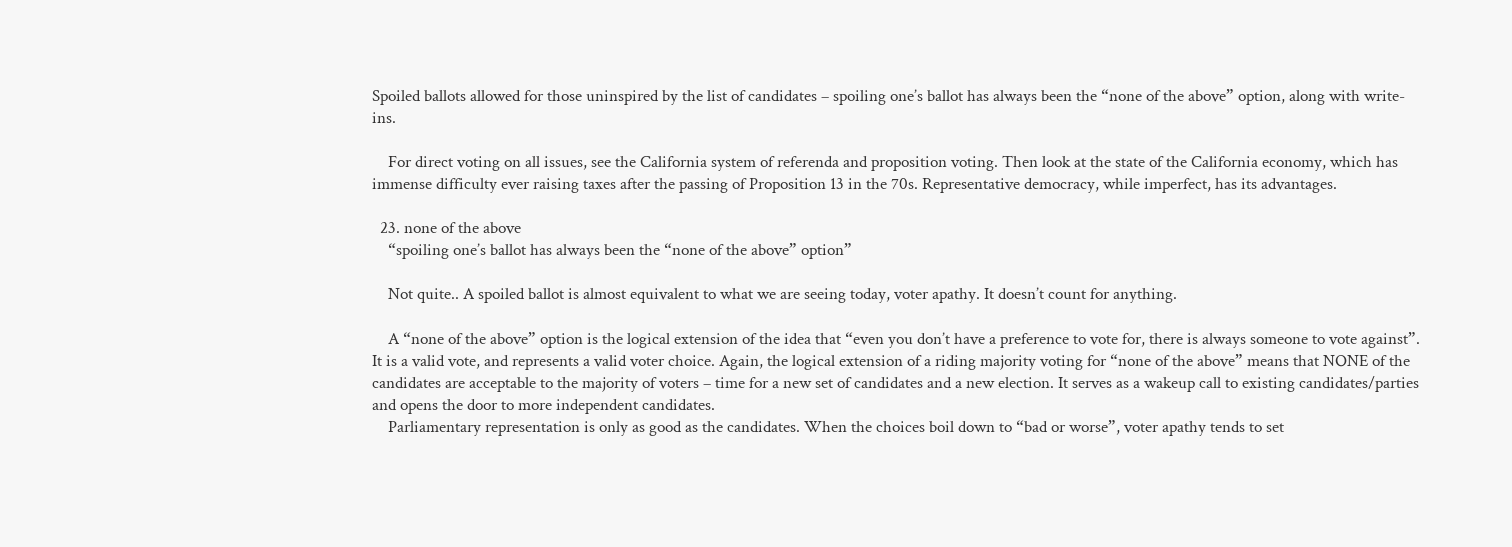Spoiled ballots allowed for those uninspired by the list of candidates – spoiling one’s ballot has always been the “none of the above” option, along with write-ins.

    For direct voting on all issues, see the California system of referenda and proposition voting. Then look at the state of the California economy, which has immense difficulty ever raising taxes after the passing of Proposition 13 in the 70s. Representative democracy, while imperfect, has its advantages.

  23. none of the above
    “spoiling one’s ballot has always been the “none of the above” option”

    Not quite.. A spoiled ballot is almost equivalent to what we are seeing today, voter apathy. It doesn’t count for anything.

    A “none of the above” option is the logical extension of the idea that “even you don’t have a preference to vote for, there is always someone to vote against”. It is a valid vote, and represents a valid voter choice. Again, the logical extension of a riding majority voting for “none of the above” means that NONE of the candidates are acceptable to the majority of voters – time for a new set of candidates and a new election. It serves as a wakeup call to existing candidates/parties and opens the door to more independent candidates.
    Parliamentary representation is only as good as the candidates. When the choices boil down to “bad or worse”, voter apathy tends to set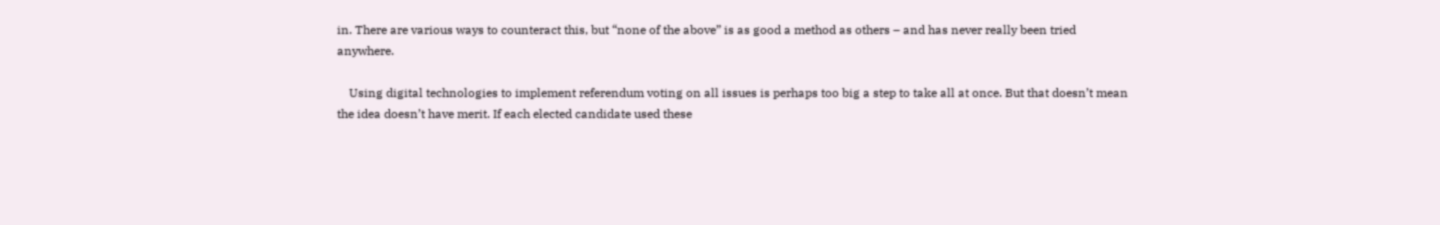in. There are various ways to counteract this, but “none of the above” is as good a method as others – and has never really been tried anywhere.

    Using digital technologies to implement referendum voting on all issues is perhaps too big a step to take all at once. But that doesn’t mean the idea doesn’t have merit. If each elected candidate used these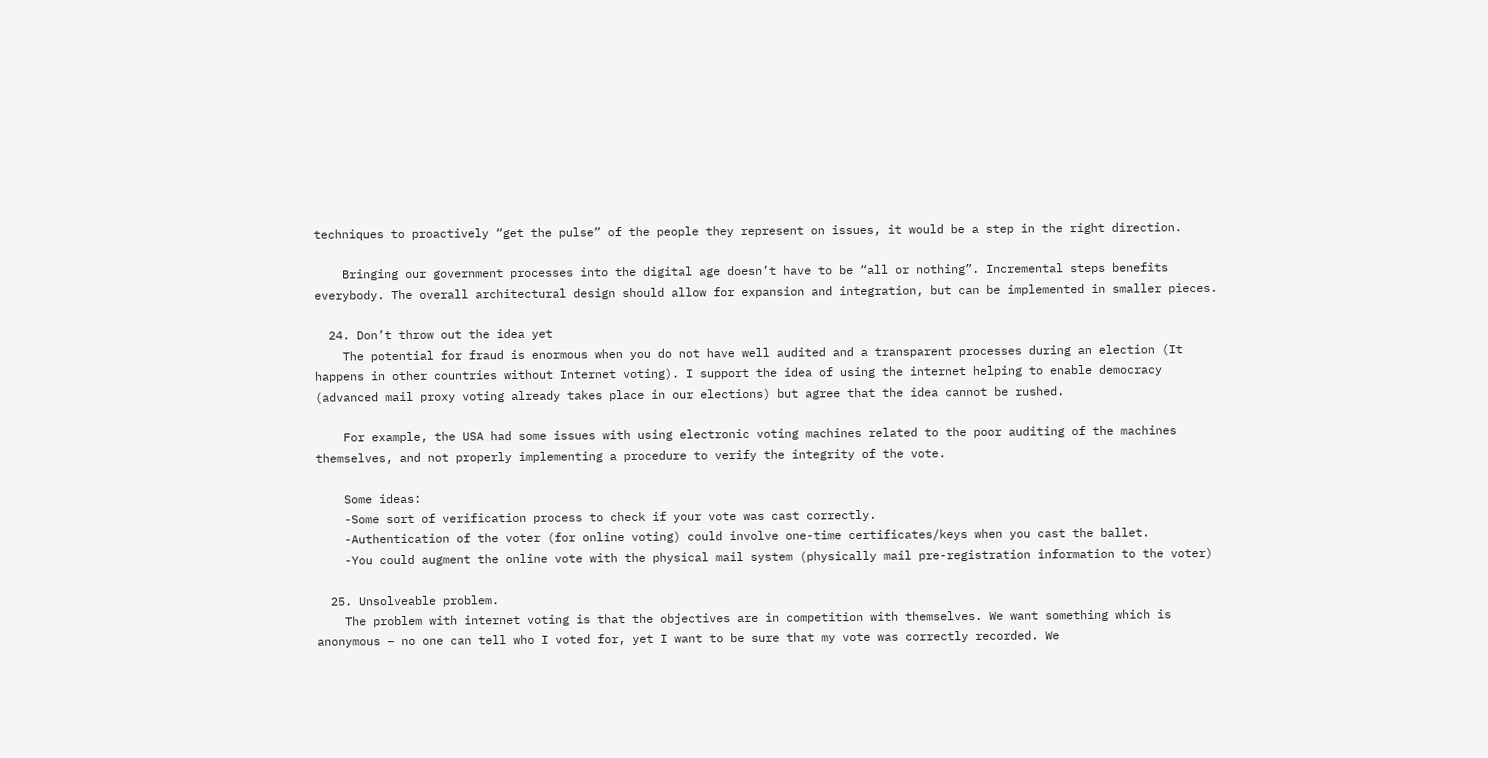techniques to proactively “get the pulse” of the people they represent on issues, it would be a step in the right direction.

    Bringing our government processes into the digital age doesn’t have to be “all or nothing”. Incremental steps benefits everybody. The overall architectural design should allow for expansion and integration, but can be implemented in smaller pieces.

  24. Don’t throw out the idea yet
    The potential for fraud is enormous when you do not have well audited and a transparent processes during an election (It happens in other countries without Internet voting). I support the idea of using the internet helping to enable democracy (advanced mail proxy voting already takes place in our elections) but agree that the idea cannot be rushed.

    For example, the USA had some issues with using electronic voting machines related to the poor auditing of the machines themselves, and not properly implementing a procedure to verify the integrity of the vote.

    Some ideas:
    -Some sort of verification process to check if your vote was cast correctly.
    -Authentication of the voter (for online voting) could involve one-time certificates/keys when you cast the ballet.
    -You could augment the online vote with the physical mail system (physically mail pre-registration information to the voter)

  25. Unsolveable problem.
    The problem with internet voting is that the objectives are in competition with themselves. We want something which is anonymous – no one can tell who I voted for, yet I want to be sure that my vote was correctly recorded. We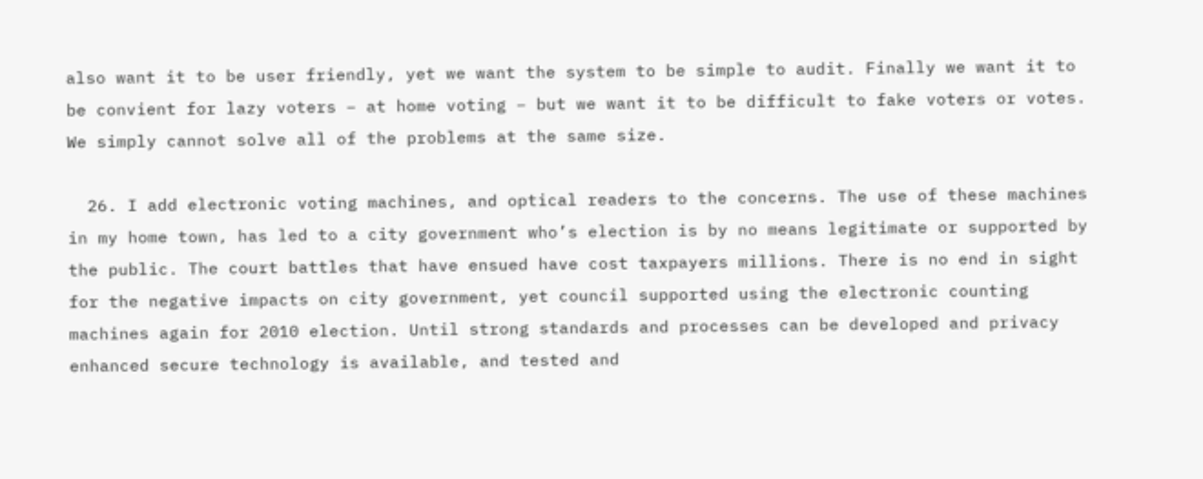also want it to be user friendly, yet we want the system to be simple to audit. Finally we want it to be convient for lazy voters – at home voting – but we want it to be difficult to fake voters or votes. We simply cannot solve all of the problems at the same size.

  26. I add electronic voting machines, and optical readers to the concerns. The use of these machines in my home town, has led to a city government who’s election is by no means legitimate or supported by the public. The court battles that have ensued have cost taxpayers millions. There is no end in sight for the negative impacts on city government, yet council supported using the electronic counting machines again for 2010 election. Until strong standards and processes can be developed and privacy enhanced secure technology is available, and tested and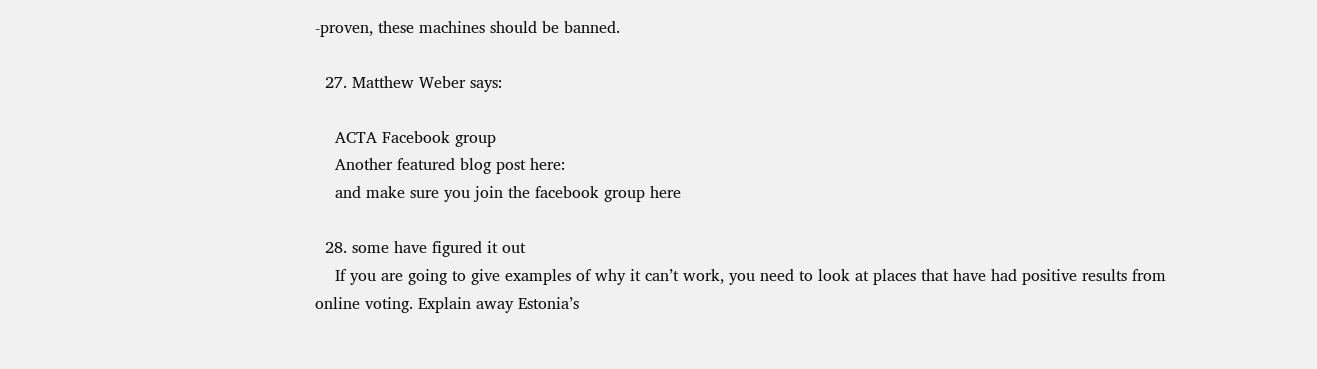-proven, these machines should be banned.

  27. Matthew Weber says:

    ACTA Facebook group
    Another featured blog post here:
    and make sure you join the facebook group here

  28. some have figured it out
    If you are going to give examples of why it can’t work, you need to look at places that have had positive results from online voting. Explain away Estonia’s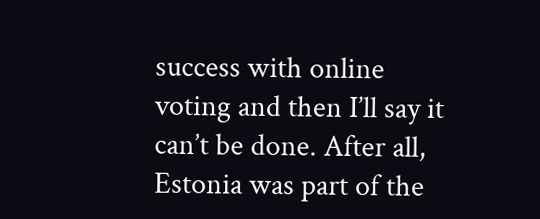success with online voting and then I’ll say it can’t be done. After all, Estonia was part of the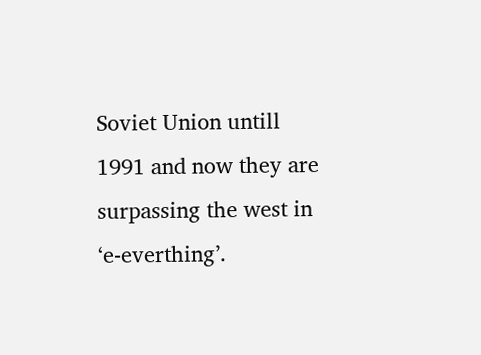Soviet Union untill 1991 and now they are surpassing the west in ‘e-everthing’.